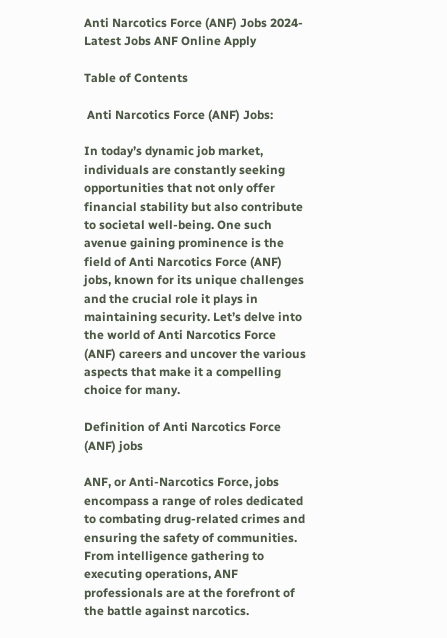Anti Narcotics Force (ANF) Jobs 2024- Latest Jobs ANF Online Apply

Table of Contents

 Anti Narcotics Force (ANF) Jobs:

In today’s dynamic job market, individuals are constantly seeking opportunities that not only offer financial stability but also contribute to societal well-being. One such avenue gaining prominence is the field of Anti Narcotics Force (ANF) jobs, known for its unique challenges and the crucial role it plays in maintaining security. Let’s delve into the world of Anti Narcotics Force (ANF) careers and uncover the various aspects that make it a compelling choice for many.

Definition of Anti Narcotics Force (ANF) jobs

ANF, or Anti-Narcotics Force, jobs encompass a range of roles dedicated to combating drug-related crimes and ensuring the safety of communities. From intelligence gathering to executing operations, ANF professionals are at the forefront of the battle against narcotics.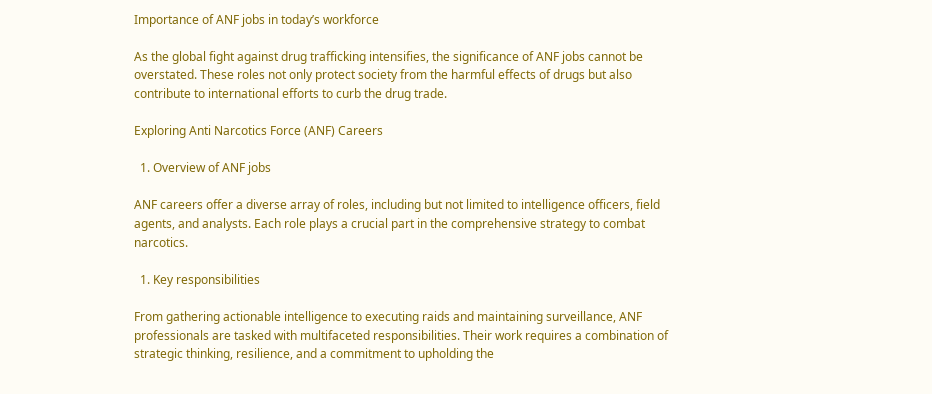Importance of ANF jobs in today’s workforce

As the global fight against drug trafficking intensifies, the significance of ANF jobs cannot be overstated. These roles not only protect society from the harmful effects of drugs but also contribute to international efforts to curb the drug trade.

Exploring Anti Narcotics Force (ANF) Careers

  1. Overview of ANF jobs

ANF careers offer a diverse array of roles, including but not limited to intelligence officers, field agents, and analysts. Each role plays a crucial part in the comprehensive strategy to combat narcotics.

  1. Key responsibilities

From gathering actionable intelligence to executing raids and maintaining surveillance, ANF professionals are tasked with multifaceted responsibilities. Their work requires a combination of strategic thinking, resilience, and a commitment to upholding the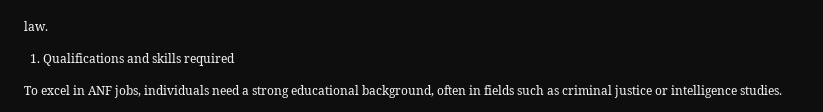law.

  1. Qualifications and skills required

To excel in ANF jobs, individuals need a strong educational background, often in fields such as criminal justice or intelligence studies.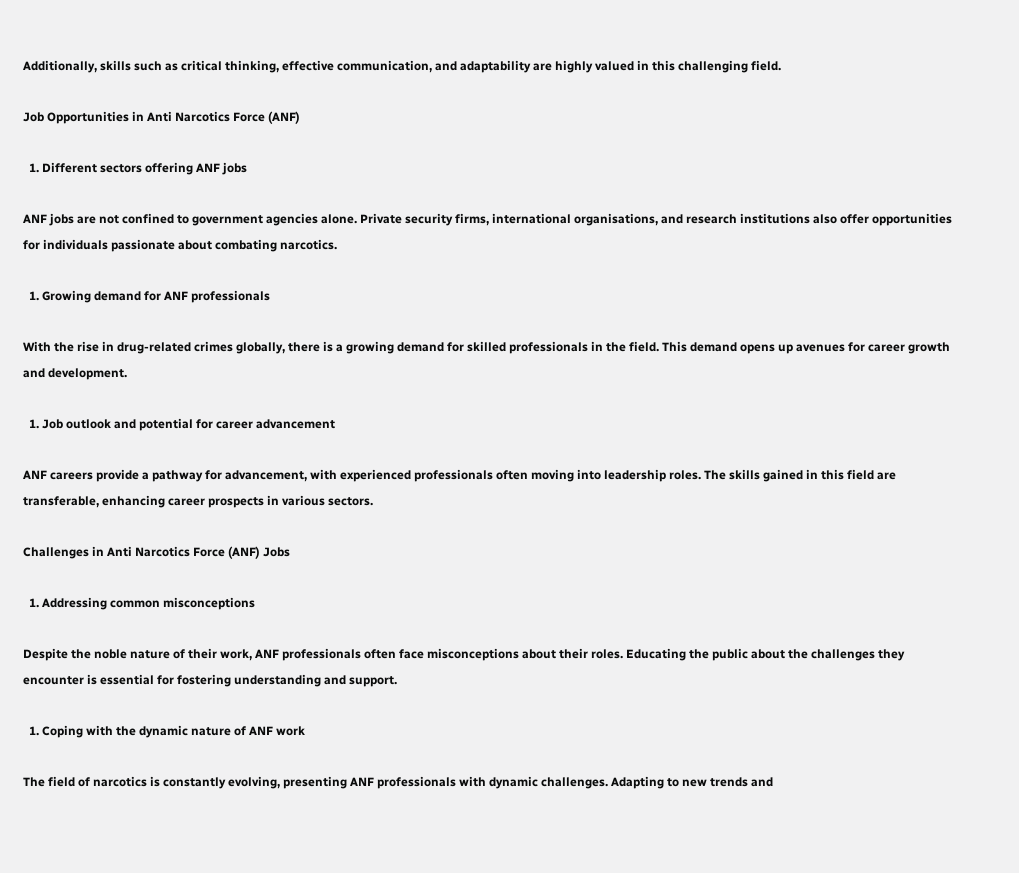Additionally, skills such as critical thinking, effective communication, and adaptability are highly valued in this challenging field.

Job Opportunities in Anti Narcotics Force (ANF)

  1. Different sectors offering ANF jobs

ANF jobs are not confined to government agencies alone. Private security firms, international organisations, and research institutions also offer opportunities for individuals passionate about combating narcotics.

  1. Growing demand for ANF professionals

With the rise in drug-related crimes globally, there is a growing demand for skilled professionals in the field. This demand opens up avenues for career growth and development.

  1. Job outlook and potential for career advancement

ANF careers provide a pathway for advancement, with experienced professionals often moving into leadership roles. The skills gained in this field are transferable, enhancing career prospects in various sectors.

Challenges in Anti Narcotics Force (ANF) Jobs

  1. Addressing common misconceptions

Despite the noble nature of their work, ANF professionals often face misconceptions about their roles. Educating the public about the challenges they encounter is essential for fostering understanding and support.

  1. Coping with the dynamic nature of ANF work

The field of narcotics is constantly evolving, presenting ANF professionals with dynamic challenges. Adapting to new trends and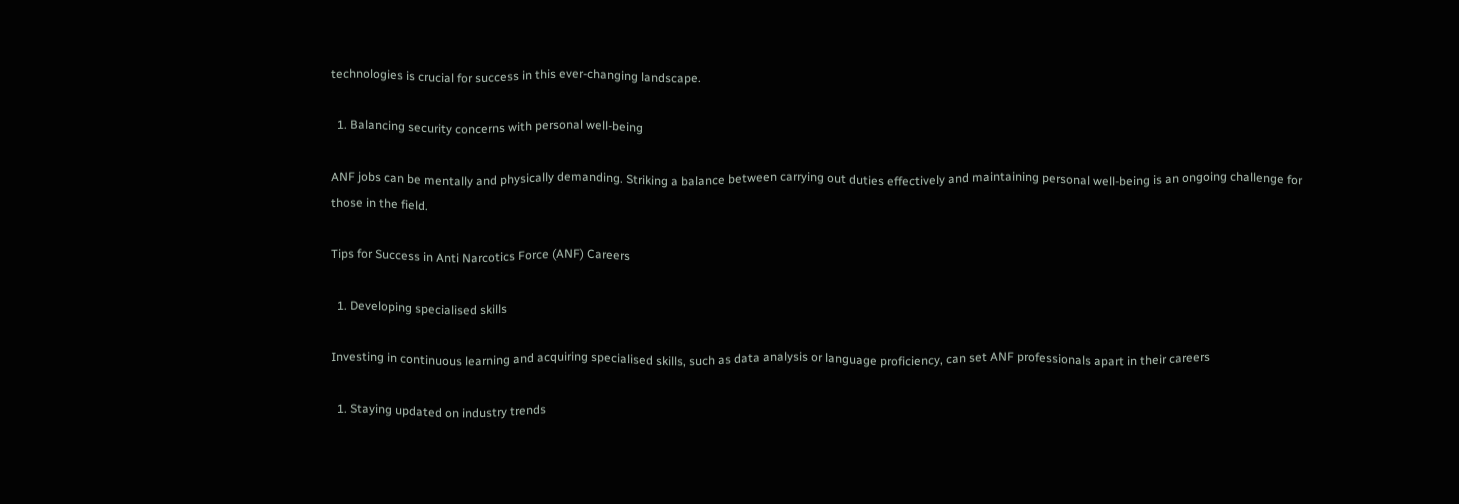technologies is crucial for success in this ever-changing landscape.

  1. Balancing security concerns with personal well-being

ANF jobs can be mentally and physically demanding. Striking a balance between carrying out duties effectively and maintaining personal well-being is an ongoing challenge for those in the field.

Tips for Success in Anti Narcotics Force (ANF) Careers

  1. Developing specialised skills

Investing in continuous learning and acquiring specialised skills, such as data analysis or language proficiency, can set ANF professionals apart in their careers

  1. Staying updated on industry trends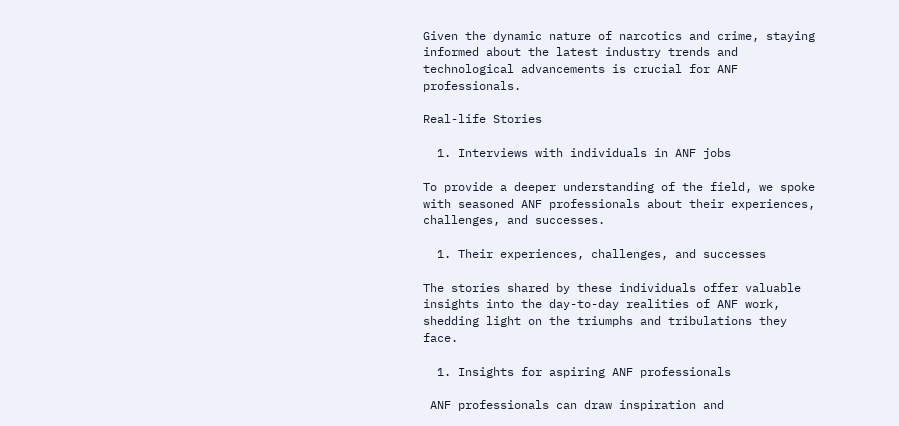Given the dynamic nature of narcotics and crime, staying informed about the latest industry trends and technological advancements is crucial for ANF professionals.

Real-life Stories

  1. Interviews with individuals in ANF jobs

To provide a deeper understanding of the field, we spoke with seasoned ANF professionals about their experiences, challenges, and successes.

  1. Their experiences, challenges, and successes

The stories shared by these individuals offer valuable insights into the day-to-day realities of ANF work, shedding light on the triumphs and tribulations they face.

  1. Insights for aspiring ANF professionals

 ANF professionals can draw inspiration and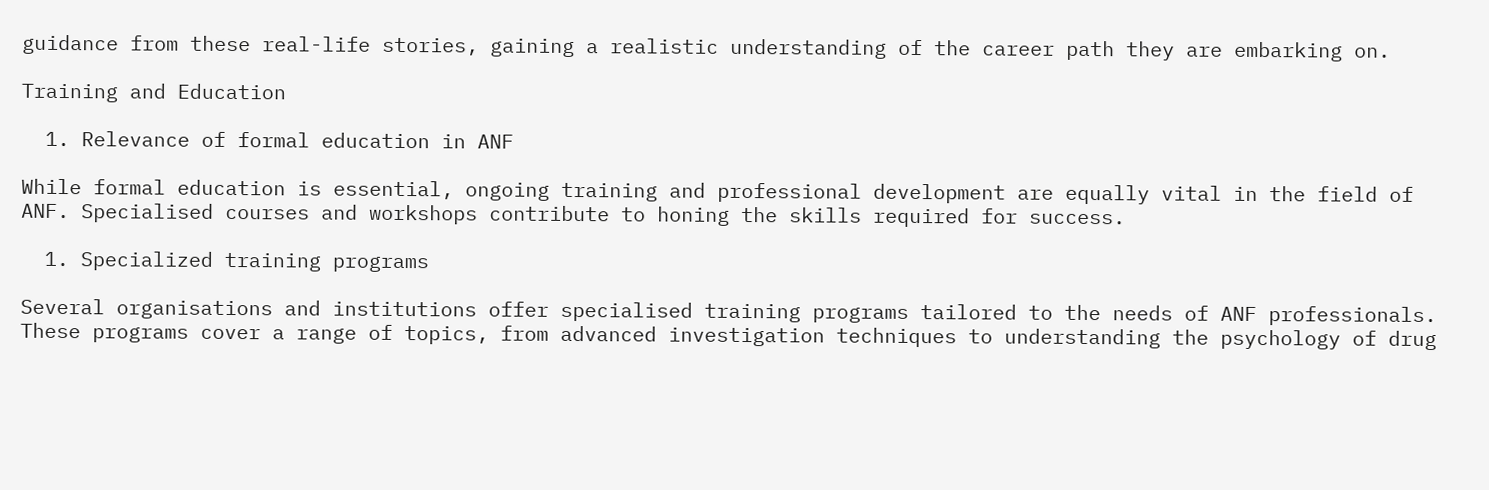guidance from these real-life stories, gaining a realistic understanding of the career path they are embarking on.

Training and Education

  1. Relevance of formal education in ANF

While formal education is essential, ongoing training and professional development are equally vital in the field of ANF. Specialised courses and workshops contribute to honing the skills required for success.

  1. Specialized training programs

Several organisations and institutions offer specialised training programs tailored to the needs of ANF professionals. These programs cover a range of topics, from advanced investigation techniques to understanding the psychology of drug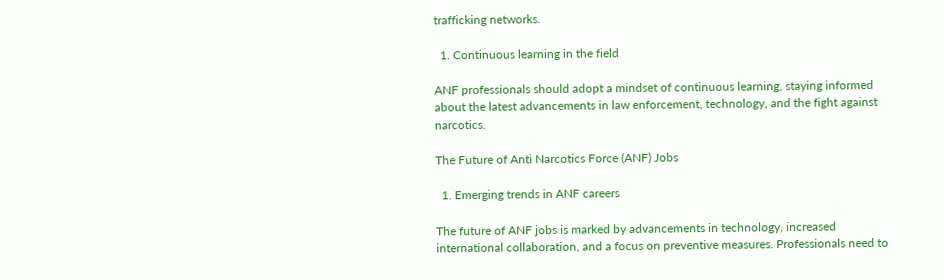trafficking networks.

  1. Continuous learning in the field

ANF professionals should adopt a mindset of continuous learning, staying informed about the latest advancements in law enforcement, technology, and the fight against narcotics.

The Future of Anti Narcotics Force (ANF) Jobs

  1. Emerging trends in ANF careers

The future of ANF jobs is marked by advancements in technology, increased international collaboration, and a focus on preventive measures. Professionals need to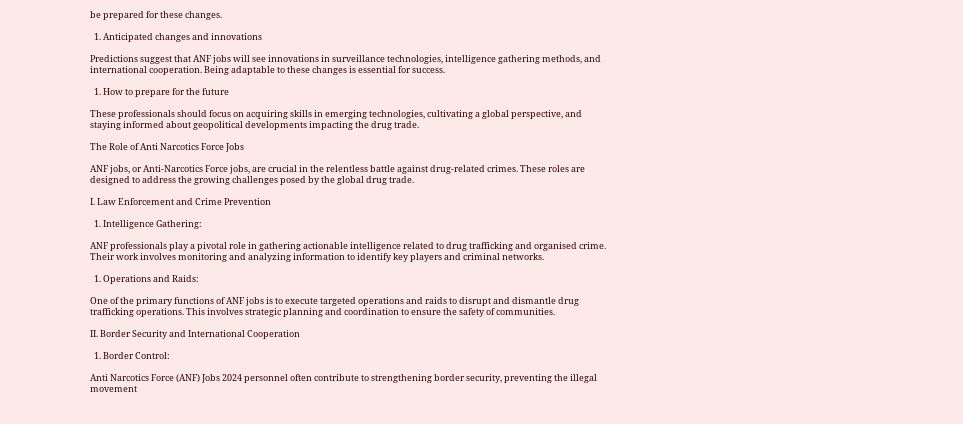be prepared for these changes.

  1. Anticipated changes and innovations

Predictions suggest that ANF jobs will see innovations in surveillance technologies, intelligence gathering methods, and international cooperation. Being adaptable to these changes is essential for success.

  1. How to prepare for the future

These professionals should focus on acquiring skills in emerging technologies, cultivating a global perspective, and staying informed about geopolitical developments impacting the drug trade.

The Role of Anti Narcotics Force Jobs

ANF jobs, or Anti-Narcotics Force jobs, are crucial in the relentless battle against drug-related crimes. These roles are designed to address the growing challenges posed by the global drug trade.

I. Law Enforcement and Crime Prevention

  1. Intelligence Gathering:

ANF professionals play a pivotal role in gathering actionable intelligence related to drug trafficking and organised crime. Their work involves monitoring and analyzing information to identify key players and criminal networks.

  1. Operations and Raids:

One of the primary functions of ANF jobs is to execute targeted operations and raids to disrupt and dismantle drug trafficking operations. This involves strategic planning and coordination to ensure the safety of communities.

II. Border Security and International Cooperation

  1. Border Control:

Anti Narcotics Force (ANF) Jobs 2024 personnel often contribute to strengthening border security, preventing the illegal movement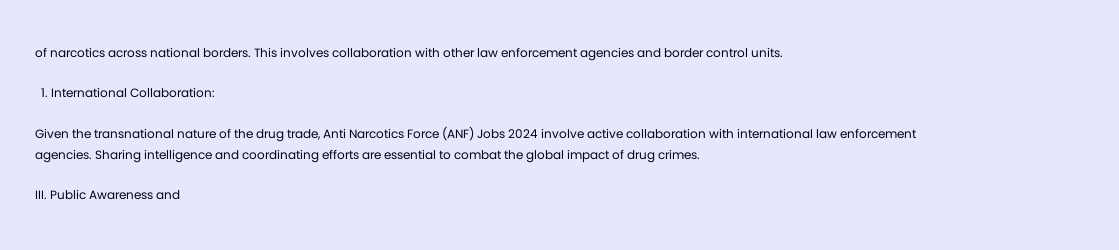of narcotics across national borders. This involves collaboration with other law enforcement agencies and border control units.

  1. International Collaboration:

Given the transnational nature of the drug trade, Anti Narcotics Force (ANF) Jobs 2024 involve active collaboration with international law enforcement agencies. Sharing intelligence and coordinating efforts are essential to combat the global impact of drug crimes.

III. Public Awareness and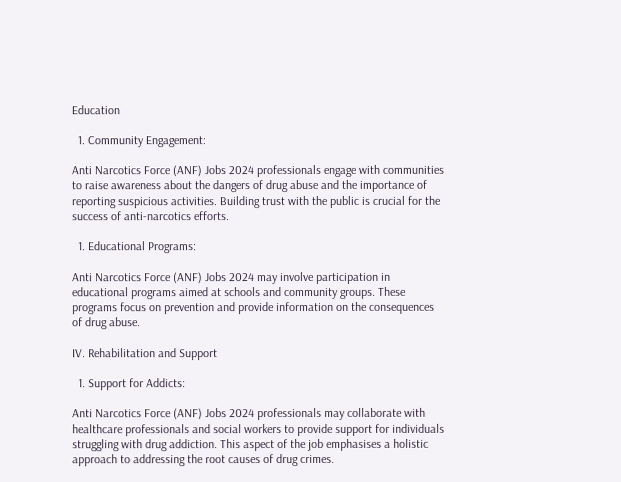Education

  1. Community Engagement:

Anti Narcotics Force (ANF) Jobs 2024 professionals engage with communities to raise awareness about the dangers of drug abuse and the importance of reporting suspicious activities. Building trust with the public is crucial for the success of anti-narcotics efforts.

  1. Educational Programs:

Anti Narcotics Force (ANF) Jobs 2024 may involve participation in educational programs aimed at schools and community groups. These programs focus on prevention and provide information on the consequences of drug abuse.

IV. Rehabilitation and Support

  1. Support for Addicts:

Anti Narcotics Force (ANF) Jobs 2024 professionals may collaborate with healthcare professionals and social workers to provide support for individuals struggling with drug addiction. This aspect of the job emphasises a holistic approach to addressing the root causes of drug crimes.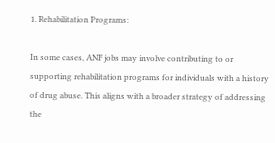1. Rehabilitation Programs:

In some cases, ANF jobs may involve contributing to or supporting rehabilitation programs for individuals with a history of drug abuse. This aligns with a broader strategy of addressing the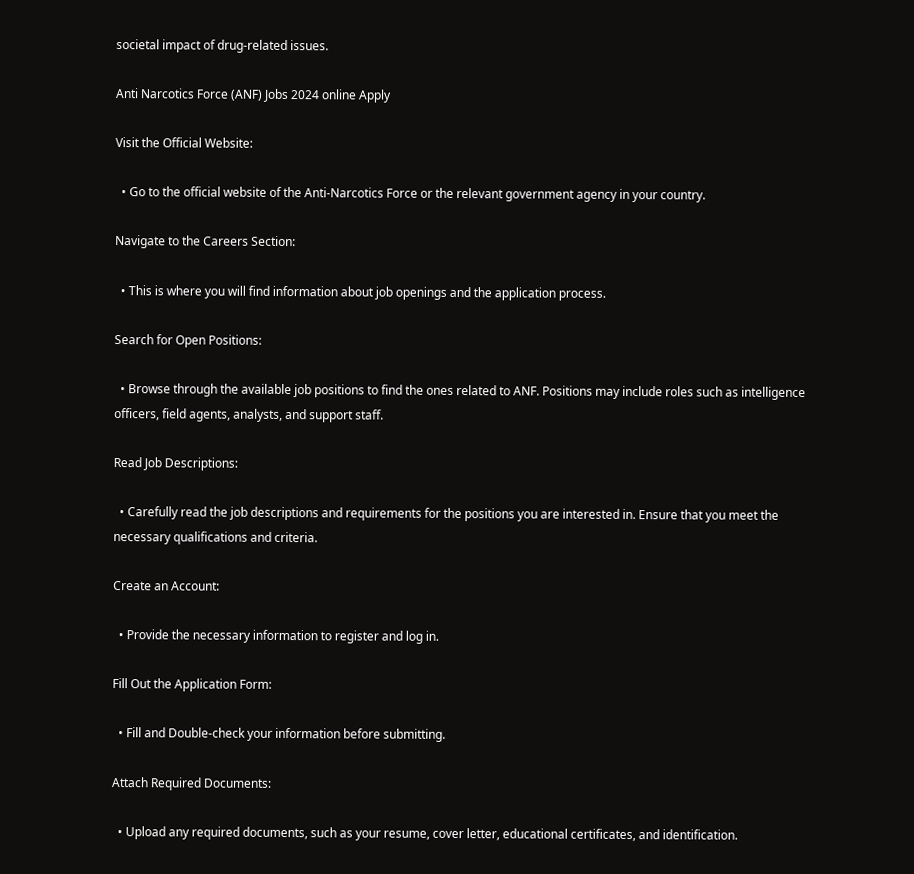societal impact of drug-related issues.

Anti Narcotics Force (ANF) Jobs 2024 online Apply

Visit the Official Website:

  • Go to the official website of the Anti-Narcotics Force or the relevant government agency in your country.

Navigate to the Careers Section:

  • This is where you will find information about job openings and the application process.

Search for Open Positions:

  • Browse through the available job positions to find the ones related to ANF. Positions may include roles such as intelligence officers, field agents, analysts, and support staff.

Read Job Descriptions:

  • Carefully read the job descriptions and requirements for the positions you are interested in. Ensure that you meet the necessary qualifications and criteria.

Create an Account:

  • Provide the necessary information to register and log in.

Fill Out the Application Form:

  • Fill and Double-check your information before submitting.

Attach Required Documents:

  • Upload any required documents, such as your resume, cover letter, educational certificates, and identification.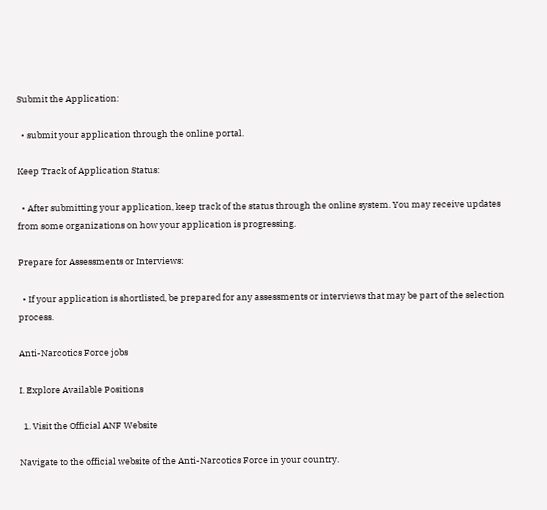Submit the Application:

  • submit your application through the online portal.

Keep Track of Application Status:

  • After submitting your application, keep track of the status through the online system. You may receive updates from some organizations on how your application is progressing.

Prepare for Assessments or Interviews:

  • If your application is shortlisted, be prepared for any assessments or interviews that may be part of the selection process.

Anti-Narcotics Force jobs

I. Explore Available Positions

  1. Visit the Official ANF Website

Navigate to the official website of the Anti-Narcotics Force in your country.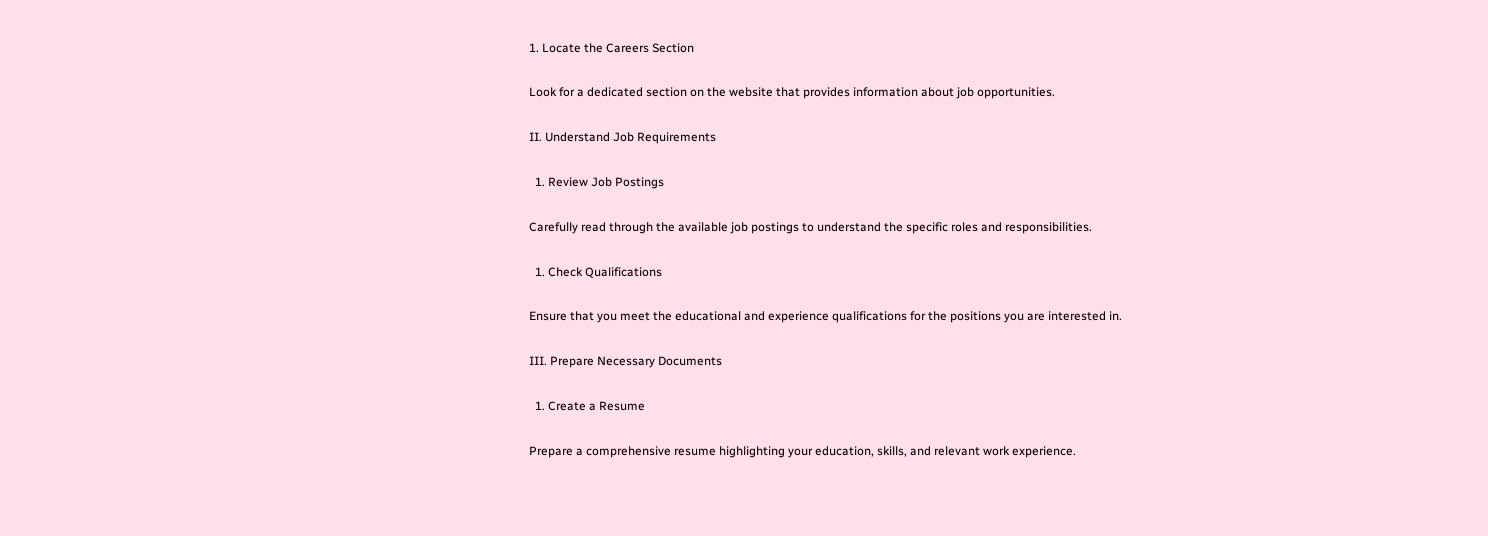1. Locate the Careers Section

Look for a dedicated section on the website that provides information about job opportunities.

II. Understand Job Requirements

  1. Review Job Postings

Carefully read through the available job postings to understand the specific roles and responsibilities.

  1. Check Qualifications

Ensure that you meet the educational and experience qualifications for the positions you are interested in.

III. Prepare Necessary Documents

  1. Create a Resume

Prepare a comprehensive resume highlighting your education, skills, and relevant work experience.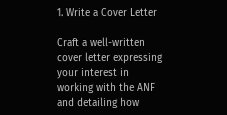1. Write a Cover Letter

Craft a well-written cover letter expressing your interest in working with the ANF and detailing how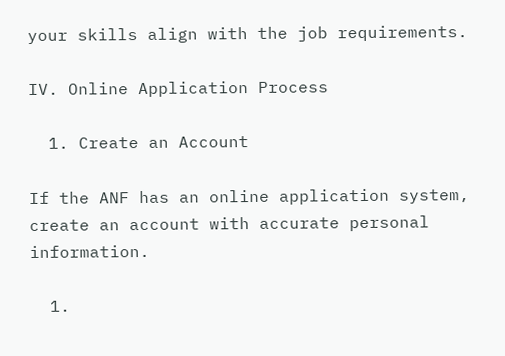your skills align with the job requirements.

IV. Online Application Process

  1. Create an Account

If the ANF has an online application system, create an account with accurate personal information.

  1.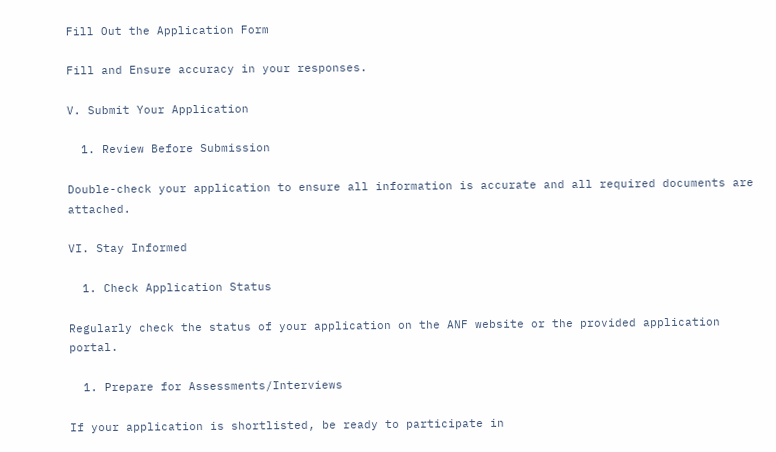Fill Out the Application Form

Fill and Ensure accuracy in your responses.

V. Submit Your Application

  1. Review Before Submission

Double-check your application to ensure all information is accurate and all required documents are attached.

VI. Stay Informed

  1. Check Application Status

Regularly check the status of your application on the ANF website or the provided application portal.

  1. Prepare for Assessments/Interviews

If your application is shortlisted, be ready to participate in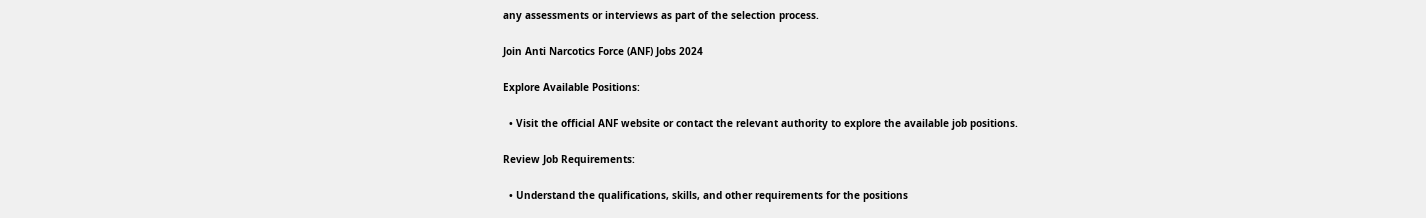any assessments or interviews as part of the selection process.

Join Anti Narcotics Force (ANF) Jobs 2024

Explore Available Positions:

  • Visit the official ANF website or contact the relevant authority to explore the available job positions.

Review Job Requirements:

  • Understand the qualifications, skills, and other requirements for the positions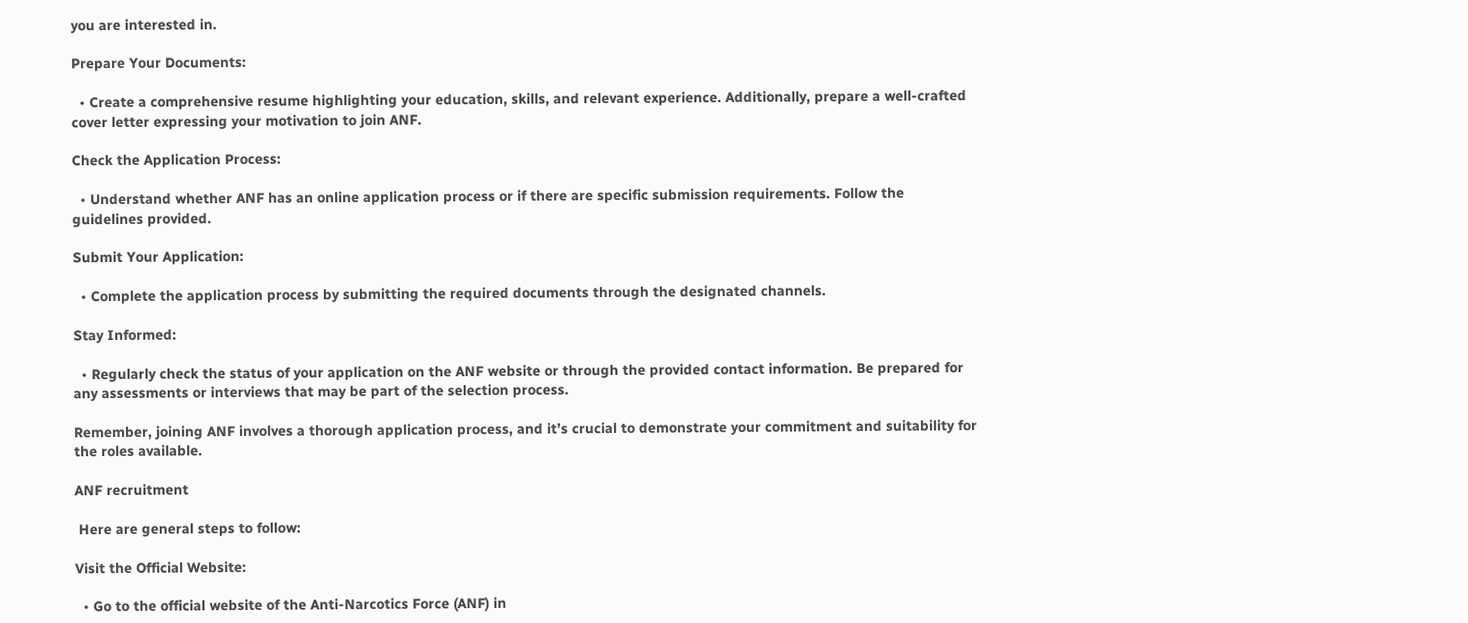you are interested in.

Prepare Your Documents:

  • Create a comprehensive resume highlighting your education, skills, and relevant experience. Additionally, prepare a well-crafted cover letter expressing your motivation to join ANF.

Check the Application Process:

  • Understand whether ANF has an online application process or if there are specific submission requirements. Follow the guidelines provided.

Submit Your Application:

  • Complete the application process by submitting the required documents through the designated channels.

Stay Informed:

  • Regularly check the status of your application on the ANF website or through the provided contact information. Be prepared for any assessments or interviews that may be part of the selection process.

Remember, joining ANF involves a thorough application process, and it’s crucial to demonstrate your commitment and suitability for the roles available.

ANF recruitment

 Here are general steps to follow:

Visit the Official Website:

  • Go to the official website of the Anti-Narcotics Force (ANF) in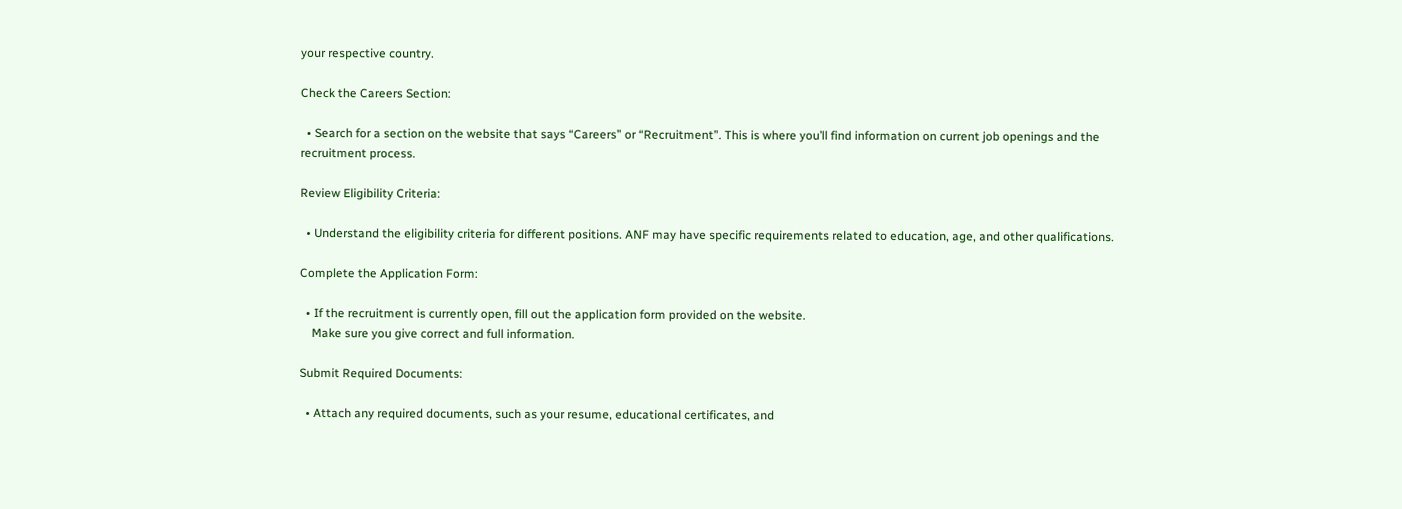your respective country.

Check the Careers Section:

  • Search for a section on the website that says “Careers” or “Recruitment”. This is where you’ll find information on current job openings and the recruitment process.

Review Eligibility Criteria:

  • Understand the eligibility criteria for different positions. ANF may have specific requirements related to education, age, and other qualifications.

Complete the Application Form:

  • If the recruitment is currently open, fill out the application form provided on the website.
    Make sure you give correct and full information.

Submit Required Documents:

  • Attach any required documents, such as your resume, educational certificates, and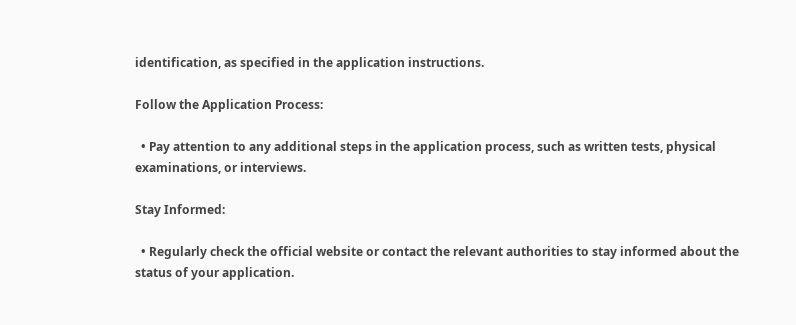identification, as specified in the application instructions.

Follow the Application Process:

  • Pay attention to any additional steps in the application process, such as written tests, physical examinations, or interviews.

Stay Informed:

  • Regularly check the official website or contact the relevant authorities to stay informed about the status of your application.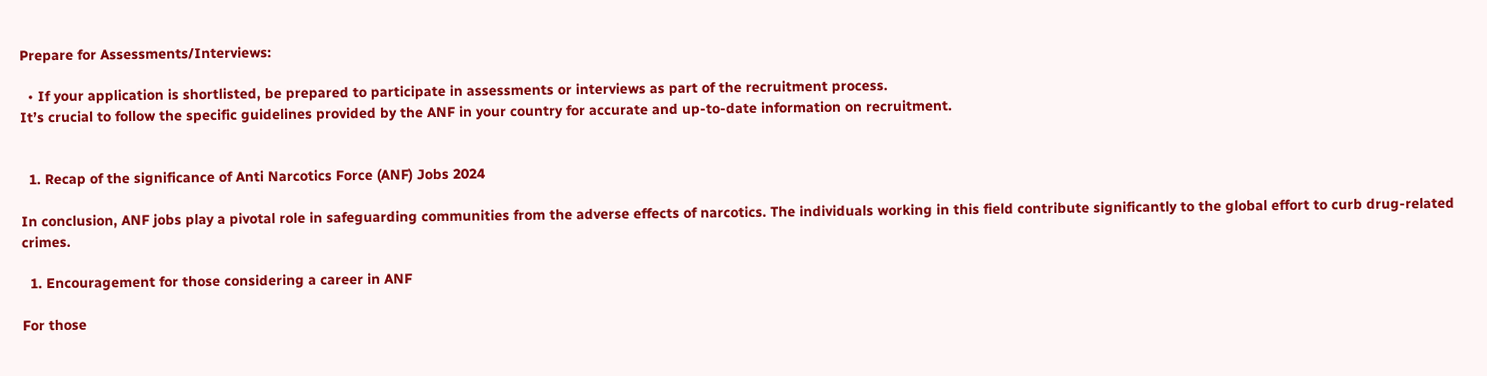Prepare for Assessments/Interviews:

  • If your application is shortlisted, be prepared to participate in assessments or interviews as part of the recruitment process.
It’s crucial to follow the specific guidelines provided by the ANF in your country for accurate and up-to-date information on recruitment.


  1. Recap of the significance of Anti Narcotics Force (ANF) Jobs 2024

In conclusion, ANF jobs play a pivotal role in safeguarding communities from the adverse effects of narcotics. The individuals working in this field contribute significantly to the global effort to curb drug-related crimes.

  1. Encouragement for those considering a career in ANF

For those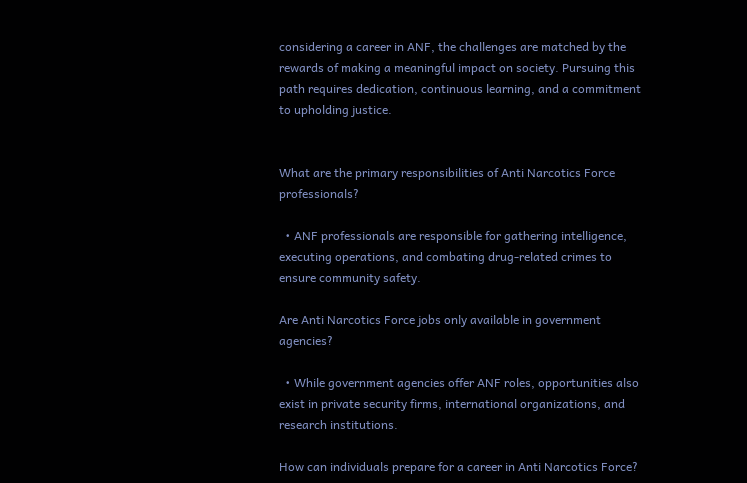considering a career in ANF, the challenges are matched by the rewards of making a meaningful impact on society. Pursuing this path requires dedication, continuous learning, and a commitment to upholding justice.


What are the primary responsibilities of Anti Narcotics Force professionals?

  • ANF professionals are responsible for gathering intelligence, executing operations, and combating drug-related crimes to ensure community safety.

Are Anti Narcotics Force jobs only available in government agencies?

  • While government agencies offer ANF roles, opportunities also exist in private security firms, international organizations, and research institutions.

How can individuals prepare for a career in Anti Narcotics Force?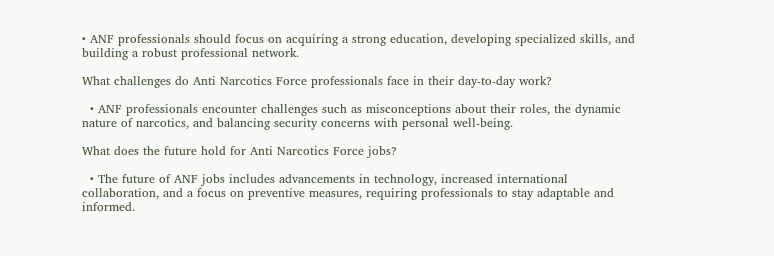• ANF professionals should focus on acquiring a strong education, developing specialized skills, and building a robust professional network.

What challenges do Anti Narcotics Force professionals face in their day-to-day work?

  • ANF professionals encounter challenges such as misconceptions about their roles, the dynamic nature of narcotics, and balancing security concerns with personal well-being.

What does the future hold for Anti Narcotics Force jobs?

  • The future of ANF jobs includes advancements in technology, increased international collaboration, and a focus on preventive measures, requiring professionals to stay adaptable and informed.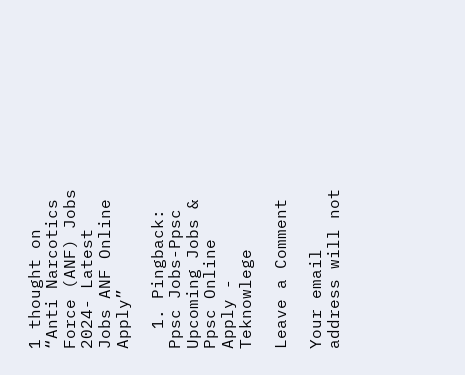1 thought on “Anti Narcotics Force (ANF) Jobs 2024- Latest Jobs ANF Online Apply”

  1. Pingback: Ppsc Jobs-Ppsc Upcoming Jobs & Ppsc Online Apply - Teknowlege

Leave a Comment

Your email address will not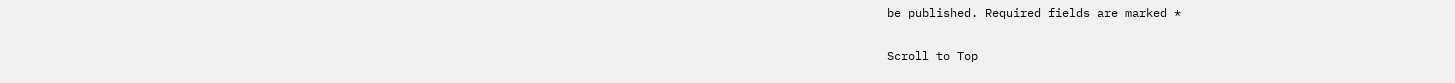be published. Required fields are marked *

Scroll to Top